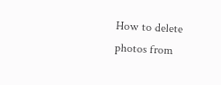How to delete photos from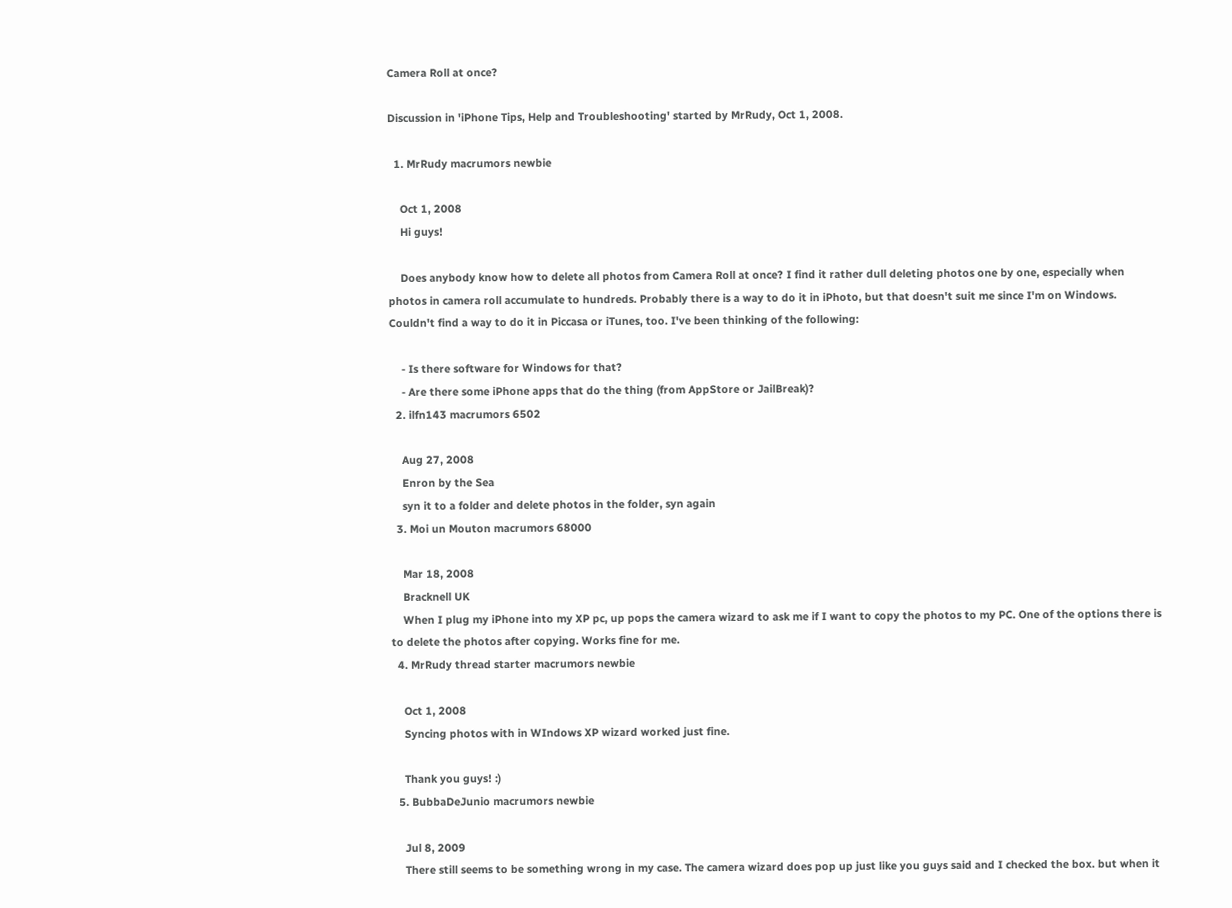Camera Roll at once?

Discussion in 'iPhone Tips, Help and Troubleshooting' started by MrRudy, Oct 1, 2008.

  1. MrRudy macrumors newbie

    Oct 1, 2008
    Hi guys!

    Does anybody know how to delete all photos from Camera Roll at once? I find it rather dull deleting photos one by one, especially when photos in camera roll accumulate to hundreds. Probably there is a way to do it in iPhoto, but that doesn't suit me since I'm on Windows. Couldn't find a way to do it in Piccasa or iTunes, too. I've been thinking of the following:

    - Is there software for Windows for that?
    - Are there some iPhone apps that do the thing (from AppStore or JailBreak)?
  2. ilfn143 macrumors 6502

    Aug 27, 2008
    Enron by the Sea
    syn it to a folder and delete photos in the folder, syn again
  3. Moi un Mouton macrumors 68000

    Mar 18, 2008
    Bracknell UK
    When I plug my iPhone into my XP pc, up pops the camera wizard to ask me if I want to copy the photos to my PC. One of the options there is to delete the photos after copying. Works fine for me.
  4. MrRudy thread starter macrumors newbie

    Oct 1, 2008
    Syncing photos with in WIndows XP wizard worked just fine.

    Thank you guys! :)
  5. BubbaDeJunio macrumors newbie

    Jul 8, 2009
    There still seems to be something wrong in my case. The camera wizard does pop up just like you guys said and I checked the box. but when it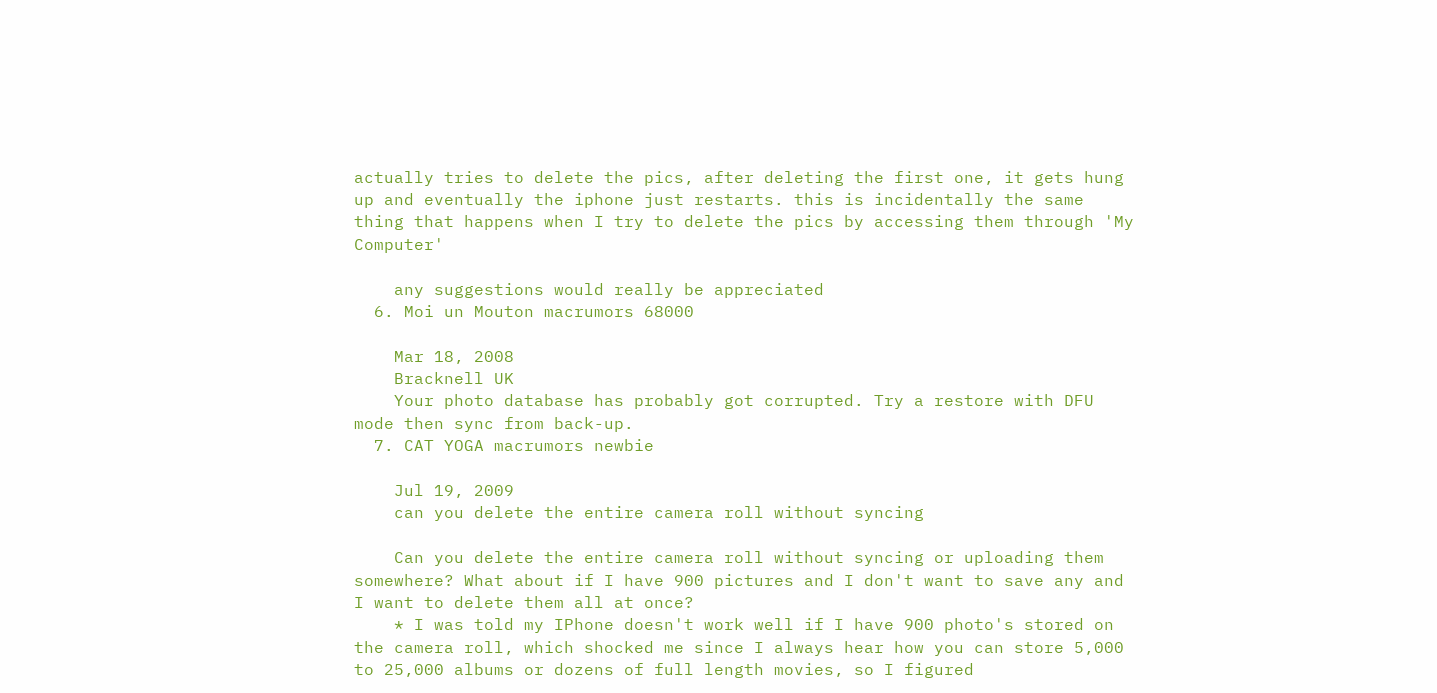actually tries to delete the pics, after deleting the first one, it gets hung up and eventually the iphone just restarts. this is incidentally the same thing that happens when I try to delete the pics by accessing them through 'My Computer'

    any suggestions would really be appreciated
  6. Moi un Mouton macrumors 68000

    Mar 18, 2008
    Bracknell UK
    Your photo database has probably got corrupted. Try a restore with DFU mode then sync from back-up.
  7. CAT YOGA macrumors newbie

    Jul 19, 2009
    can you delete the entire camera roll without syncing

    Can you delete the entire camera roll without syncing or uploading them somewhere? What about if I have 900 pictures and I don't want to save any and I want to delete them all at once?
    * I was told my IPhone doesn't work well if I have 900 photo's stored on the camera roll, which shocked me since I always hear how you can store 5,000 to 25,000 albums or dozens of full length movies, so I figured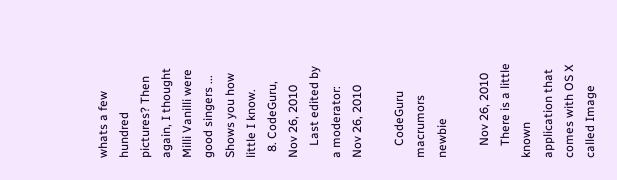whats a few hundred pictures? Then again, I thought Milli Vanilli were good singers ... Shows you how little I know.
  8. CodeGuru, Nov 26, 2010
    Last edited by a moderator: Nov 26, 2010

    CodeGuru macrumors newbie

    Nov 26, 2010
    There is a little known application that comes with OS X called Image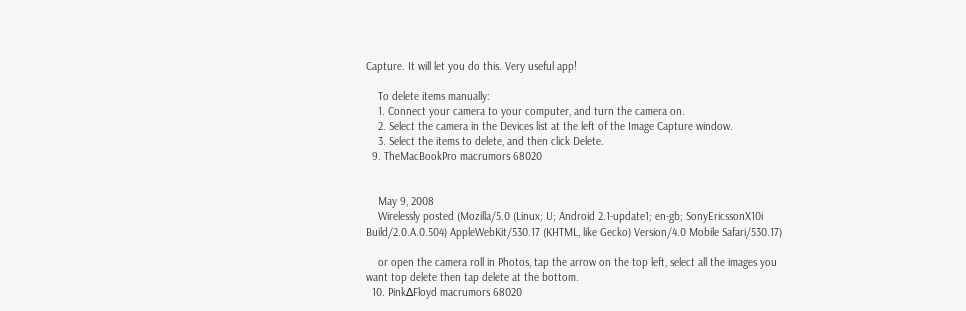Capture. It will let you do this. Very useful app!

    To delete items manually:
    1. Connect your camera to your computer, and turn the camera on.
    2. Select the camera in the Devices list at the left of the Image Capture window.
    3. Select the items to delete, and then click Delete.
  9. TheMacBookPro macrumors 68020


    May 9, 2008
    Wirelessly posted (Mozilla/5.0 (Linux; U; Android 2.1-update1; en-gb; SonyEricssonX10i Build/2.0.A.0.504) AppleWebKit/530.17 (KHTML, like Gecko) Version/4.0 Mobile Safari/530.17)

    or open the camera roll in Photos, tap the arrow on the top left, select all the images you want top delete then tap delete at the bottom.
  10. Pink∆Floyd macrumors 68020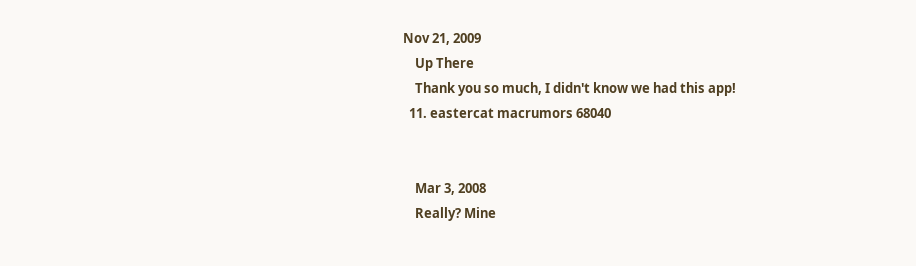Nov 21, 2009
    Up There
    Thank you so much, I didn't know we had this app!
  11. eastercat macrumors 68040


    Mar 3, 2008
    Really? Mine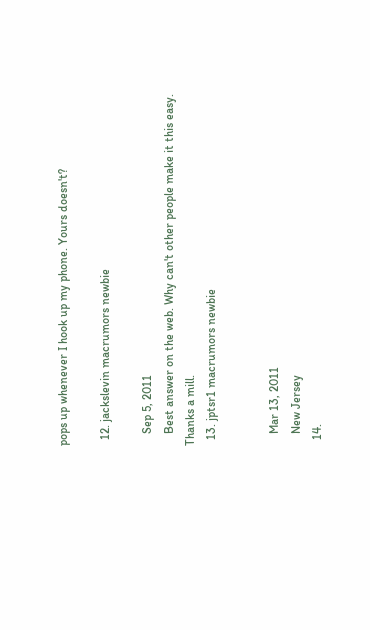pops up whenever I hook up my phone. Yours doesn't?

  12. jackslevin macrumors newbie

    Sep 5, 2011
    Best answer on the web. Why can't other people make it this easy. Thanks a mill.
  13. jptsr1 macrumors newbie


    Mar 13, 2011
    New Jersey
  14.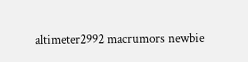altimeter2992 macrumors newbie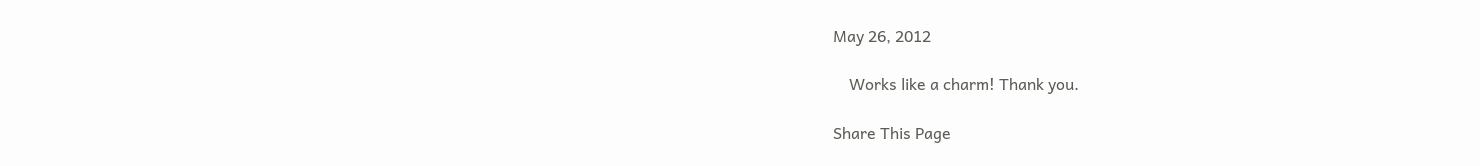May 26, 2012

    Works like a charm! Thank you.

Share This Page